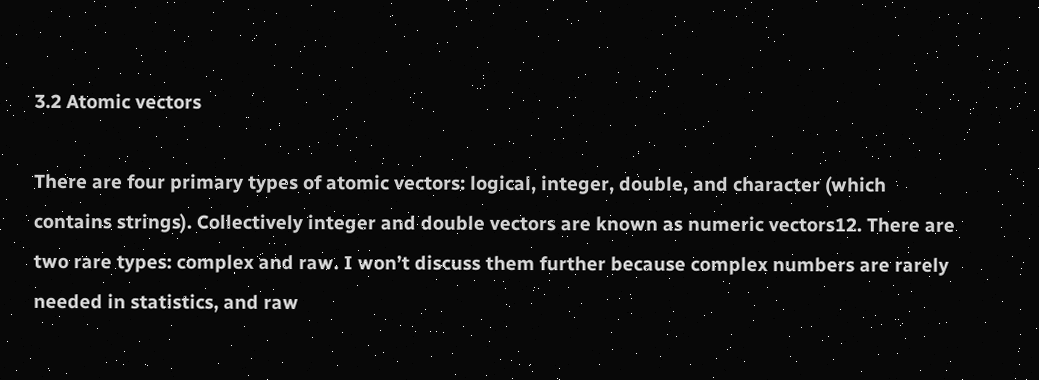3.2 Atomic vectors

There are four primary types of atomic vectors: logical, integer, double, and character (which contains strings). Collectively integer and double vectors are known as numeric vectors12. There are two rare types: complex and raw. I won’t discuss them further because complex numbers are rarely needed in statistics, and raw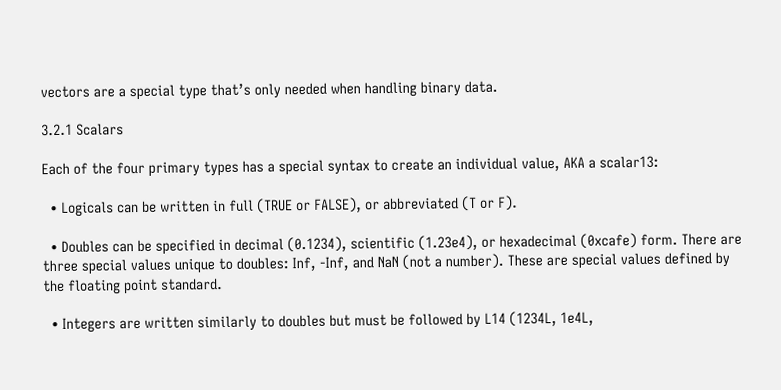vectors are a special type that’s only needed when handling binary data.

3.2.1 Scalars

Each of the four primary types has a special syntax to create an individual value, AKA a scalar13:

  • Logicals can be written in full (TRUE or FALSE), or abbreviated (T or F).

  • Doubles can be specified in decimal (0.1234), scientific (1.23e4), or hexadecimal (0xcafe) form. There are three special values unique to doubles: Inf, -Inf, and NaN (not a number). These are special values defined by the floating point standard.

  • Integers are written similarly to doubles but must be followed by L14 (1234L, 1e4L,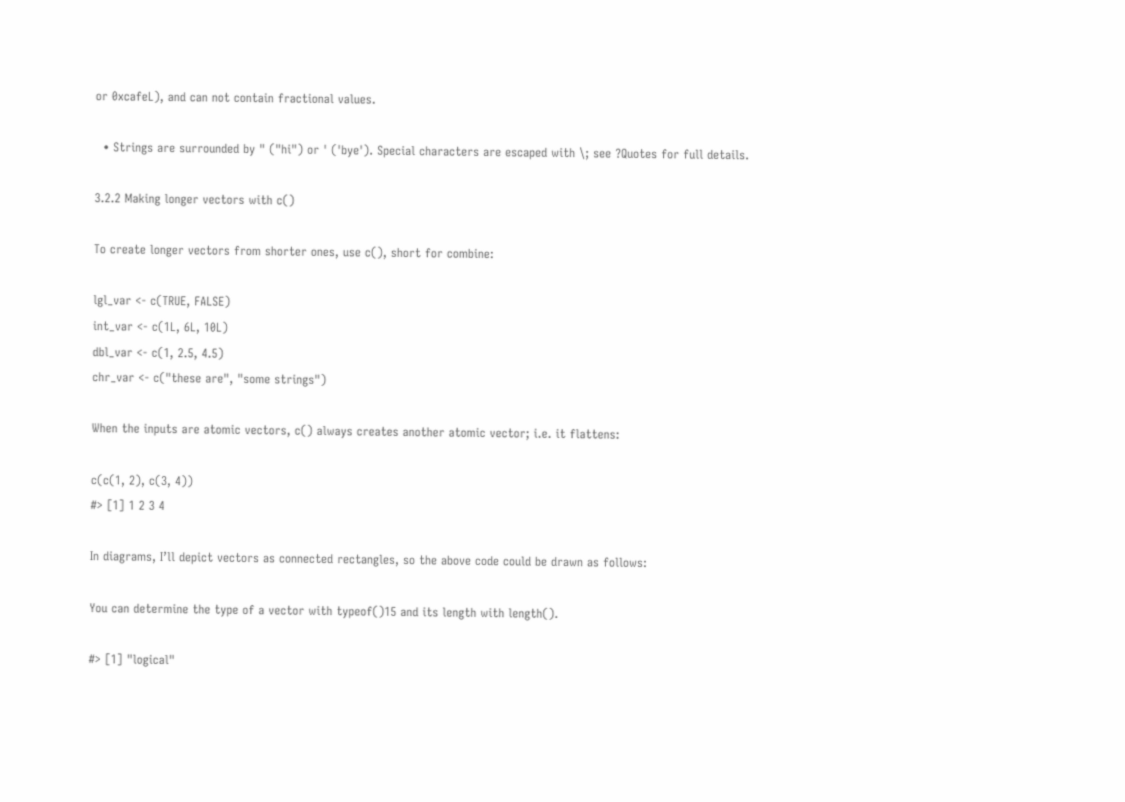or 0xcafeL), and can not contain fractional values.

  • Strings are surrounded by " ("hi") or ' ('bye'). Special characters are escaped with \; see ?Quotes for full details.

3.2.2 Making longer vectors with c()

To create longer vectors from shorter ones, use c(), short for combine:

lgl_var <- c(TRUE, FALSE)
int_var <- c(1L, 6L, 10L)
dbl_var <- c(1, 2.5, 4.5)
chr_var <- c("these are", "some strings")

When the inputs are atomic vectors, c() always creates another atomic vector; i.e. it flattens:

c(c(1, 2), c(3, 4))
#> [1] 1 2 3 4

In diagrams, I’ll depict vectors as connected rectangles, so the above code could be drawn as follows:

You can determine the type of a vector with typeof()15 and its length with length().

#> [1] "logical"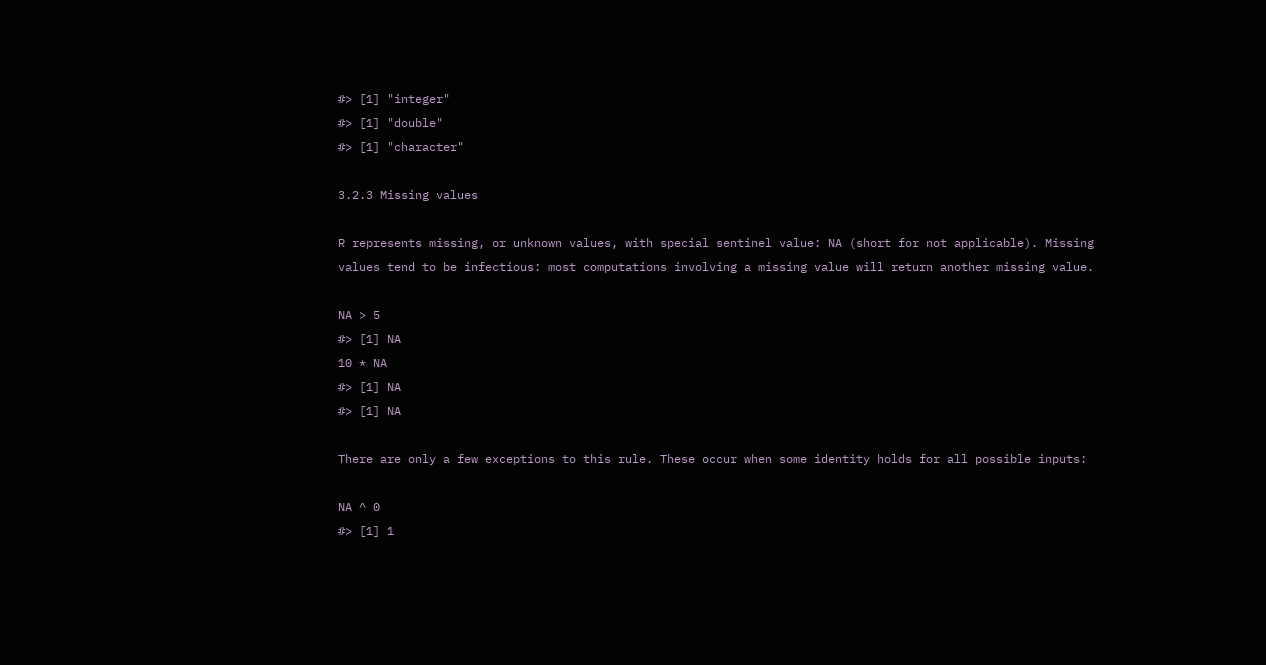#> [1] "integer"
#> [1] "double"
#> [1] "character"

3.2.3 Missing values

R represents missing, or unknown values, with special sentinel value: NA (short for not applicable). Missing values tend to be infectious: most computations involving a missing value will return another missing value.

NA > 5
#> [1] NA
10 * NA
#> [1] NA
#> [1] NA

There are only a few exceptions to this rule. These occur when some identity holds for all possible inputs:

NA ^ 0
#> [1] 1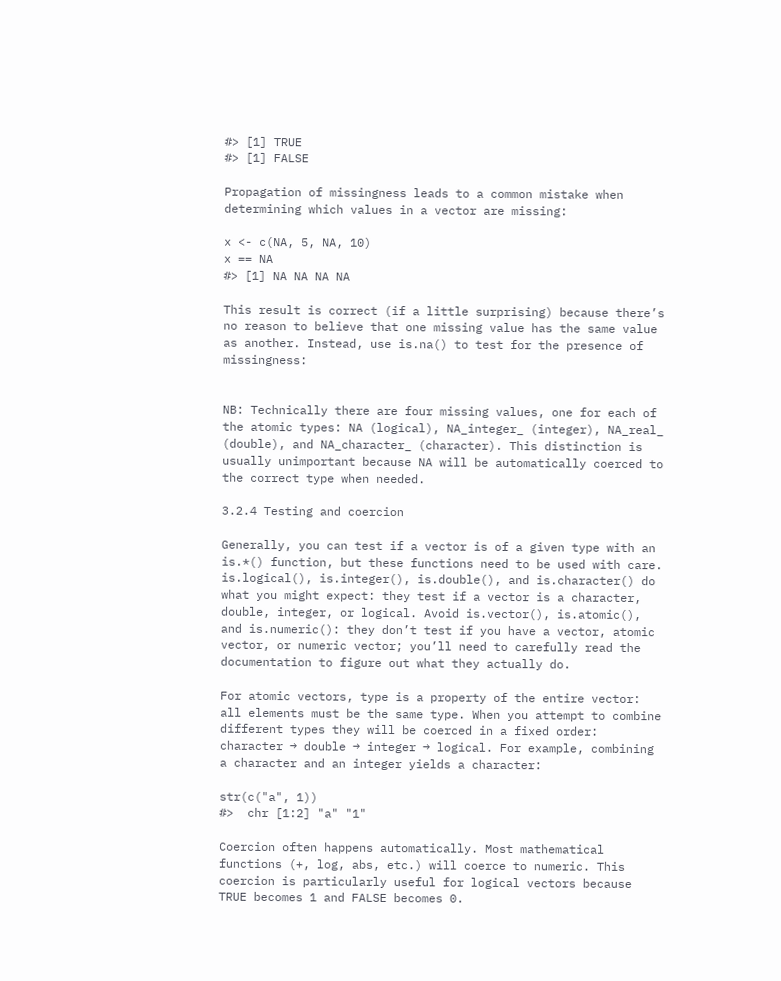#> [1] TRUE
#> [1] FALSE

Propagation of missingness leads to a common mistake when determining which values in a vector are missing:

x <- c(NA, 5, NA, 10)
x == NA
#> [1] NA NA NA NA

This result is correct (if a little surprising) because there’s no reason to believe that one missing value has the same value as another. Instead, use is.na() to test for the presence of missingness:


NB: Technically there are four missing values, one for each of the atomic types: NA (logical), NA_integer_ (integer), NA_real_ (double), and NA_character_ (character). This distinction is usually unimportant because NA will be automatically coerced to the correct type when needed.

3.2.4 Testing and coercion

Generally, you can test if a vector is of a given type with an is.*() function, but these functions need to be used with care. is.logical(), is.integer(), is.double(), and is.character() do what you might expect: they test if a vector is a character, double, integer, or logical. Avoid is.vector(), is.atomic(), and is.numeric(): they don’t test if you have a vector, atomic vector, or numeric vector; you’ll need to carefully read the documentation to figure out what they actually do.

For atomic vectors, type is a property of the entire vector: all elements must be the same type. When you attempt to combine different types they will be coerced in a fixed order: character → double → integer → logical. For example, combining a character and an integer yields a character:

str(c("a", 1))
#>  chr [1:2] "a" "1"

Coercion often happens automatically. Most mathematical functions (+, log, abs, etc.) will coerce to numeric. This coercion is particularly useful for logical vectors because TRUE becomes 1 and FALSE becomes 0.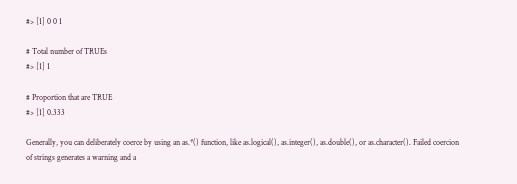#> [1] 0 0 1

# Total number of TRUEs
#> [1] 1

# Proportion that are TRUE
#> [1] 0.333

Generally, you can deliberately coerce by using an as.*() function, like as.logical(), as.integer(), as.double(), or as.character(). Failed coercion of strings generates a warning and a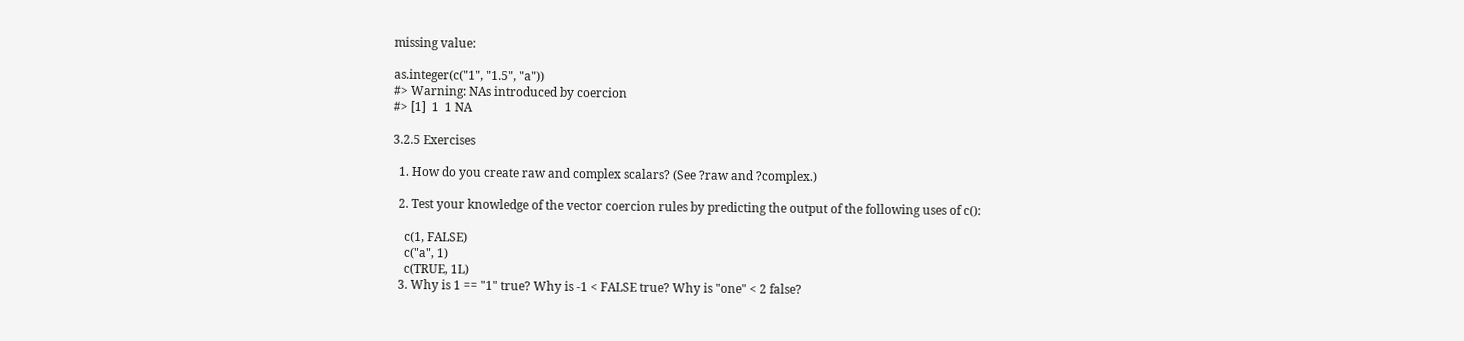missing value:

as.integer(c("1", "1.5", "a"))
#> Warning: NAs introduced by coercion
#> [1]  1  1 NA

3.2.5 Exercises

  1. How do you create raw and complex scalars? (See ?raw and ?complex.)

  2. Test your knowledge of the vector coercion rules by predicting the output of the following uses of c():

    c(1, FALSE)
    c("a", 1)
    c(TRUE, 1L)
  3. Why is 1 == "1" true? Why is -1 < FALSE true? Why is "one" < 2 false?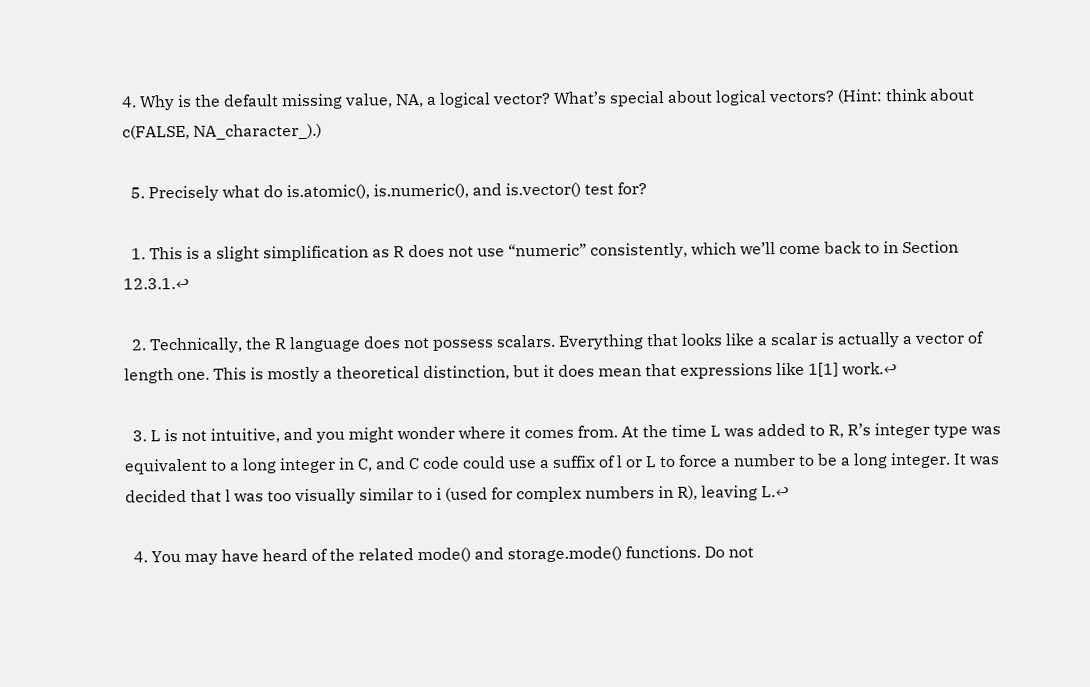4. Why is the default missing value, NA, a logical vector? What’s special about logical vectors? (Hint: think about c(FALSE, NA_character_).)

  5. Precisely what do is.atomic(), is.numeric(), and is.vector() test for?

  1. This is a slight simplification as R does not use “numeric” consistently, which we’ll come back to in Section 12.3.1.↩

  2. Technically, the R language does not possess scalars. Everything that looks like a scalar is actually a vector of length one. This is mostly a theoretical distinction, but it does mean that expressions like 1[1] work.↩

  3. L is not intuitive, and you might wonder where it comes from. At the time L was added to R, R’s integer type was equivalent to a long integer in C, and C code could use a suffix of l or L to force a number to be a long integer. It was decided that l was too visually similar to i (used for complex numbers in R), leaving L.↩

  4. You may have heard of the related mode() and storage.mode() functions. Do not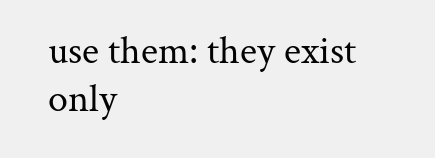use them: they exist only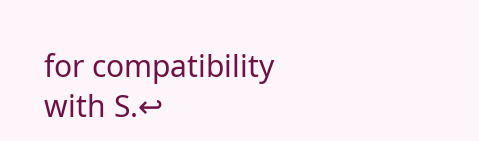for compatibility with S.↩